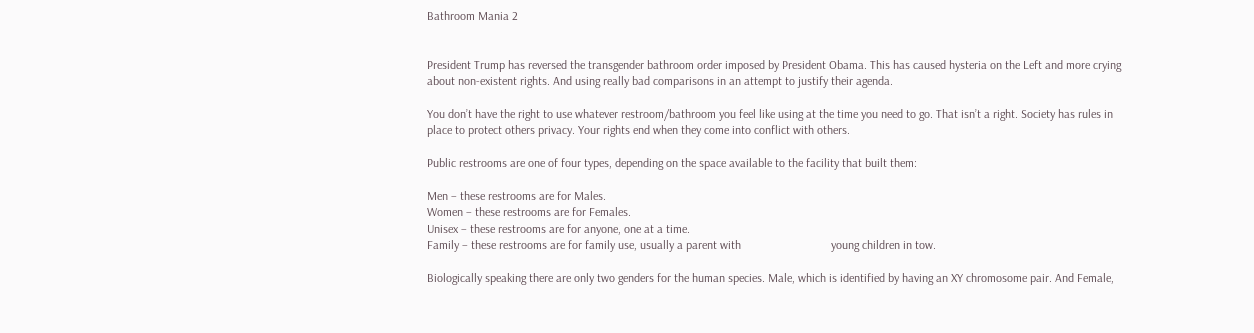Bathroom Mania 2


President Trump has reversed the transgender bathroom order imposed by President Obama. This has caused hysteria on the Left and more crying about non-existent rights. And using really bad comparisons in an attempt to justify their agenda.

You don’t have the right to use whatever restroom/bathroom you feel like using at the time you need to go. That isn’t a right. Society has rules in place to protect others privacy. Your rights end when they come into conflict with others.

Public restrooms are one of four types, depending on the space available to the facility that built them:

Men – these restrooms are for Males.
Women – these restrooms are for Females.
Unisex – these restrooms are for anyone, one at a time.
Family – these restrooms are for family use, usually a parent with                              young children in tow.

Biologically speaking there are only two genders for the human species. Male, which is identified by having an XY chromosome pair. And Female,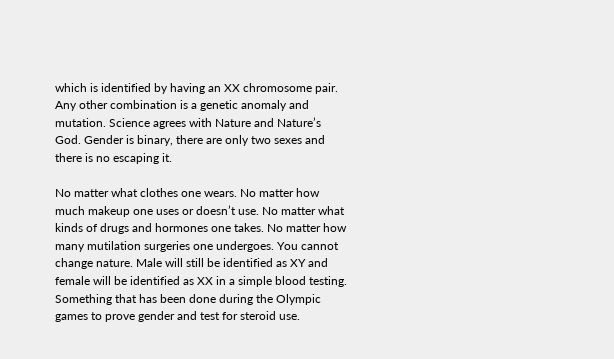which is identified by having an XX chromosome pair. Any other combination is a genetic anomaly and mutation. Science agrees with Nature and Nature’s God. Gender is binary, there are only two sexes and there is no escaping it.

No matter what clothes one wears. No matter how much makeup one uses or doesn’t use. No matter what kinds of drugs and hormones one takes. No matter how many mutilation surgeries one undergoes. You cannot change nature. Male will still be identified as XY and female will be identified as XX in a simple blood testing. Something that has been done during the Olympic games to prove gender and test for steroid use.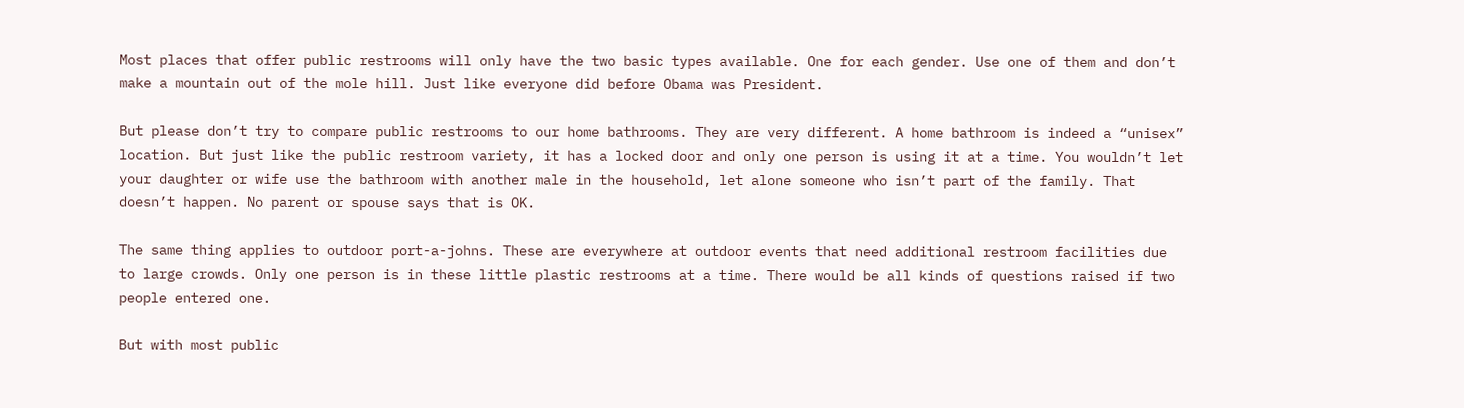Most places that offer public restrooms will only have the two basic types available. One for each gender. Use one of them and don’t make a mountain out of the mole hill. Just like everyone did before Obama was President.

But please don’t try to compare public restrooms to our home bathrooms. They are very different. A home bathroom is indeed a “unisex” location. But just like the public restroom variety, it has a locked door and only one person is using it at a time. You wouldn’t let your daughter or wife use the bathroom with another male in the household, let alone someone who isn’t part of the family. That doesn’t happen. No parent or spouse says that is OK.

The same thing applies to outdoor port-a-johns. These are everywhere at outdoor events that need additional restroom facilities due to large crowds. Only one person is in these little plastic restrooms at a time. There would be all kinds of questions raised if two people entered one.

But with most public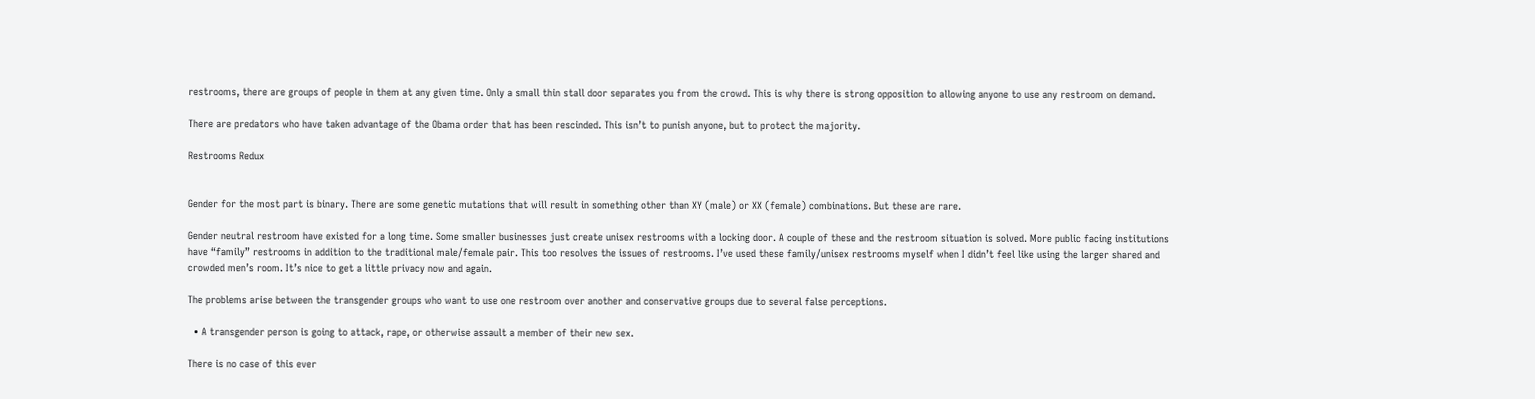restrooms, there are groups of people in them at any given time. Only a small thin stall door separates you from the crowd. This is why there is strong opposition to allowing anyone to use any restroom on demand.

There are predators who have taken advantage of the Obama order that has been rescinded. This isn’t to punish anyone, but to protect the majority.

Restrooms Redux


Gender for the most part is binary. There are some genetic mutations that will result in something other than XY (male) or XX (female) combinations. But these are rare.

Gender neutral restroom have existed for a long time. Some smaller businesses just create unisex restrooms with a locking door. A couple of these and the restroom situation is solved. More public facing institutions have “family” restrooms in addition to the traditional male/female pair. This too resolves the issues of restrooms. I’ve used these family/unisex restrooms myself when I didn’t feel like using the larger shared and crowded men’s room. It’s nice to get a little privacy now and again.

The problems arise between the transgender groups who want to use one restroom over another and conservative groups due to several false perceptions.

  • A transgender person is going to attack, rape, or otherwise assault a member of their new sex.

There is no case of this ever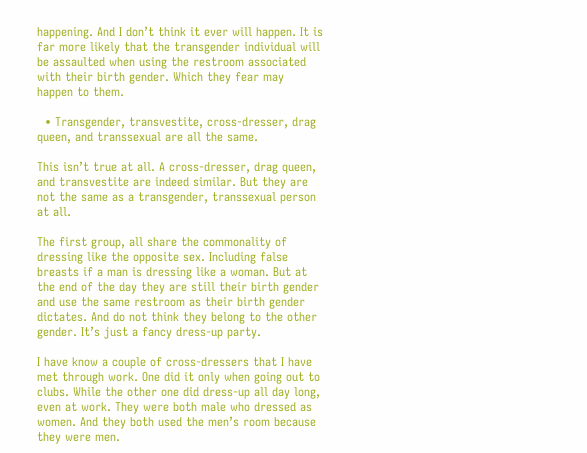happening. And I don’t think it ever will happen. It is far more likely that the transgender individual will be assaulted when using the restroom associated with their birth gender. Which they fear may happen to them.

  • Transgender, transvestite, cross-dresser, drag queen, and transsexual are all the same.

This isn’t true at all. A cross-dresser, drag queen, and transvestite are indeed similar. But they are not the same as a transgender, transsexual person at all.

The first group, all share the commonality of dressing like the opposite sex. Including false breasts if a man is dressing like a woman. But at the end of the day they are still their birth gender and use the same restroom as their birth gender dictates. And do not think they belong to the other gender. It’s just a fancy dress-up party.

I have know a couple of cross-dressers that I have met through work. One did it only when going out to clubs. While the other one did dress-up all day long, even at work. They were both male who dressed as women. And they both used the men’s room because they were men.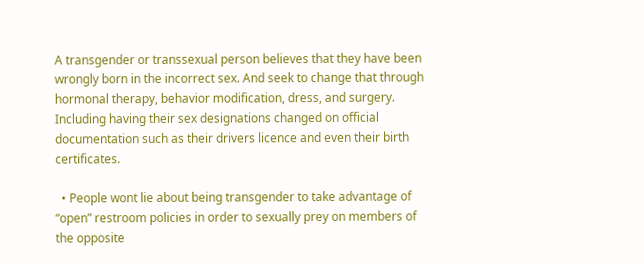A transgender or transsexual person believes that they have been wrongly born in the incorrect sex. And seek to change that through hormonal therapy, behavior modification, dress, and surgery. Including having their sex designations changed on official documentation such as their drivers licence and even their birth certificates.

  • People wont lie about being transgender to take advantage of “open” restroom policies in order to sexually prey on members of the opposite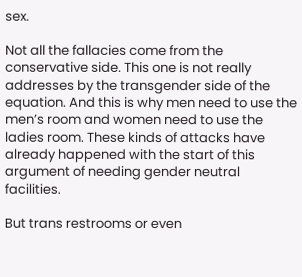sex.

Not all the fallacies come from the conservative side. This one is not really addresses by the transgender side of the equation. And this is why men need to use the men’s room and women need to use the ladies room. These kinds of attacks have already happened with the start of this argument of needing gender neutral facilities.

But trans restrooms or even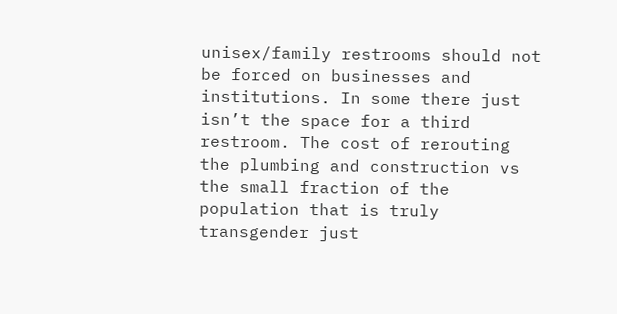unisex/family restrooms should not be forced on businesses and institutions. In some there just isn’t the space for a third restroom. The cost of rerouting the plumbing and construction vs the small fraction of the population that is truly transgender just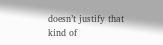doesn’t justify that kind of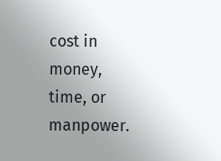cost in money, time, or manpower.